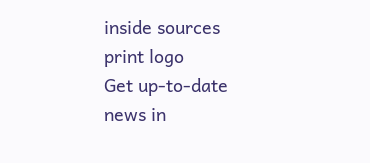inside sources print logo
Get up-to-date news in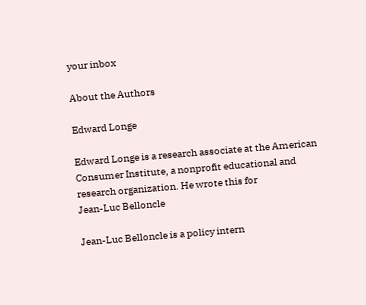your inbox

About the Authors

Edward Longe

Edward Longe is a research associate at the American Consumer Institute, a nonprofit educational and research organization. He wrote this for
Jean-Luc Belloncle

Jean-Luc Belloncle is a policy intern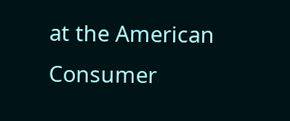at the American Consumer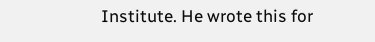Institute. He wrote this for